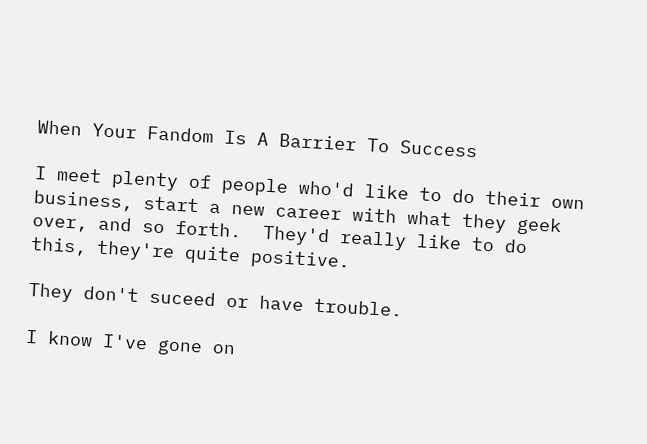When Your Fandom Is A Barrier To Success

I meet plenty of people who'd like to do their own business, start a new career with what they geek over, and so forth.  They'd really like to do this, they're quite positive.

They don't suceed or have trouble.

I know I've gone on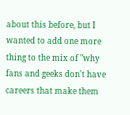about this before, but I wanted to add one more thing to the mix of "why fans and geeks don't have careers that make them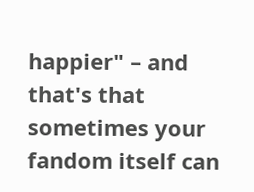happier" – and that's that sometimes your fandom itself can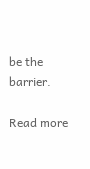be the barrier.

Read more